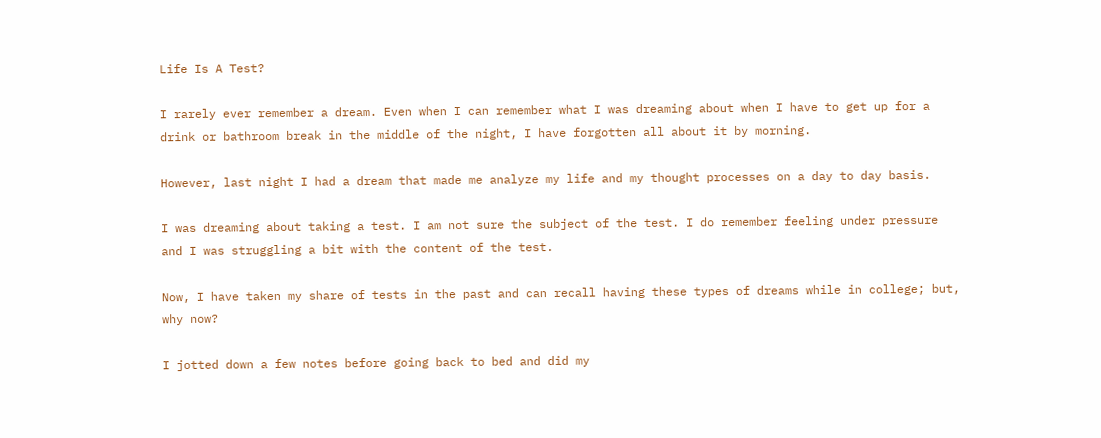Life Is A Test?

I rarely ever remember a dream. Even when I can remember what I was dreaming about when I have to get up for a drink or bathroom break in the middle of the night, I have forgotten all about it by morning.

However, last night I had a dream that made me analyze my life and my thought processes on a day to day basis.

I was dreaming about taking a test. I am not sure the subject of the test. I do remember feeling under pressure and I was struggling a bit with the content of the test.

Now, I have taken my share of tests in the past and can recall having these types of dreams while in college; but, why now?

I jotted down a few notes before going back to bed and did my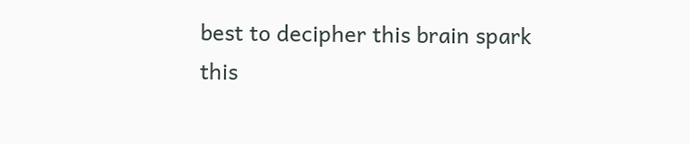best to decipher this brain spark this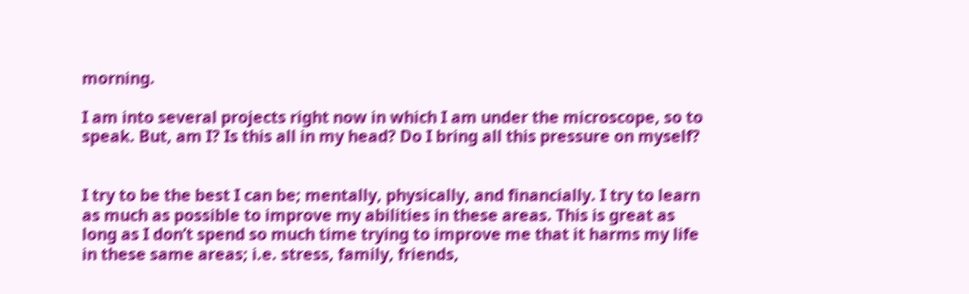morning.

I am into several projects right now in which I am under the microscope, so to speak. But, am I? Is this all in my head? Do I bring all this pressure on myself?


I try to be the best I can be; mentally, physically, and financially. I try to learn as much as possible to improve my abilities in these areas. This is great as long as I don’t spend so much time trying to improve me that it harms my life in these same areas; i.e. stress, family, friends,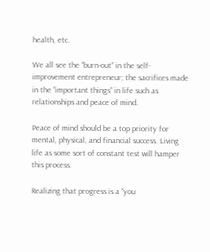health, etc.

We all see the “burn-out” in the self-improvement entrepreneur; the sacrifices made in the “important things” in life such as relationships and peace of mind.

Peace of mind should be a top priority for mental, physical, and financial success. Living life as some sort of constant test will hamper this process.

Realizing that progress is a “you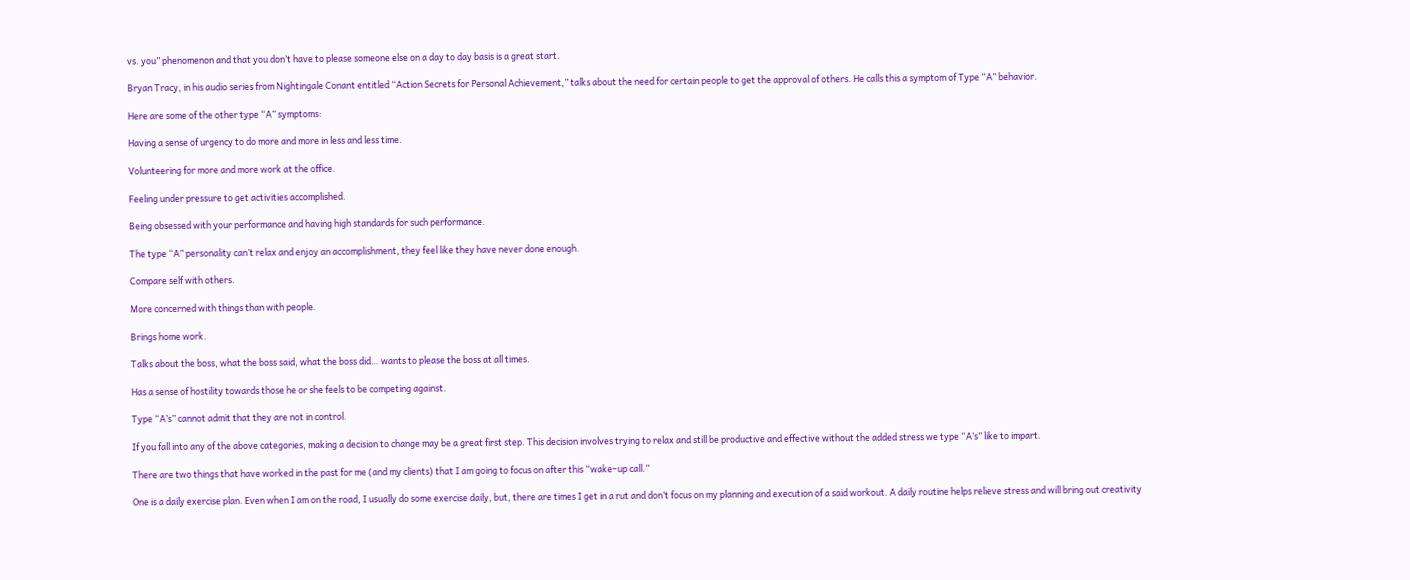vs. you” phenomenon and that you don’t have to please someone else on a day to day basis is a great start.

Bryan Tracy, in his audio series from Nightingale Conant entitled “Action Secrets for Personal Achievement,” talks about the need for certain people to get the approval of others. He calls this a symptom of Type “A” behavior.

Here are some of the other type “A” symptoms:

Having a sense of urgency to do more and more in less and less time.

Volunteering for more and more work at the office.

Feeling under pressure to get activities accomplished.

Being obsessed with your performance and having high standards for such performance.

The type “A” personality can’t relax and enjoy an accomplishment, they feel like they have never done enough.

Compare self with others.

More concerned with things than with people.

Brings home work.

Talks about the boss, what the boss said, what the boss did… wants to please the boss at all times.

Has a sense of hostility towards those he or she feels to be competing against.

Type “A’s” cannot admit that they are not in control.

If you fall into any of the above categories, making a decision to change may be a great first step. This decision involves trying to relax and still be productive and effective without the added stress we type “A’s” like to impart.

There are two things that have worked in the past for me (and my clients) that I am going to focus on after this “wake–up call.”

One is a daily exercise plan. Even when I am on the road, I usually do some exercise daily, but, there are times I get in a rut and don’t focus on my planning and execution of a said workout. A daily routine helps relieve stress and will bring out creativity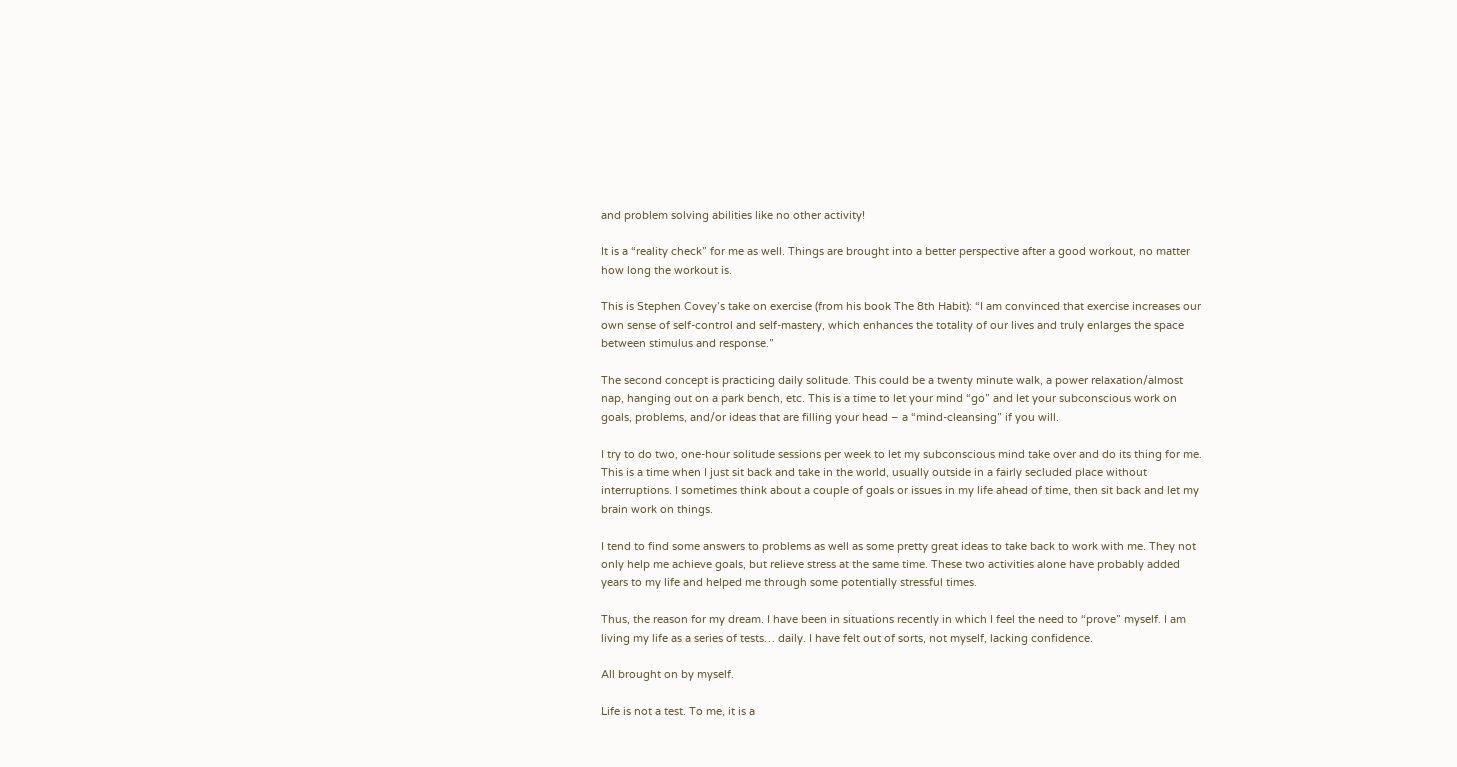and problem solving abilities like no other activity!

It is a “reality check” for me as well. Things are brought into a better perspective after a good workout, no matter how long the workout is.

This is Stephen Covey’s take on exercise (from his book The 8th Habit): “I am convinced that exercise increases our own sense of self-control and self-mastery, which enhances the totality of our lives and truly enlarges the space between stimulus and response.”

The second concept is practicing daily solitude. This could be a twenty minute walk, a power relaxation/almost nap, hanging out on a park bench, etc. This is a time to let your mind “go” and let your subconscious work on goals, problems, and/or ideas that are filling your head – a “mind-cleansing” if you will.

I try to do two, one-hour solitude sessions per week to let my subconscious mind take over and do its thing for me. This is a time when I just sit back and take in the world, usually outside in a fairly secluded place without interruptions. I sometimes think about a couple of goals or issues in my life ahead of time, then sit back and let my brain work on things.

I tend to find some answers to problems as well as some pretty great ideas to take back to work with me. They not only help me achieve goals, but relieve stress at the same time. These two activities alone have probably added years to my life and helped me through some potentially stressful times.

Thus, the reason for my dream. I have been in situations recently in which I feel the need to “prove” myself. I am living my life as a series of tests… daily. I have felt out of sorts, not myself, lacking confidence.

All brought on by myself.

Life is not a test. To me, it is a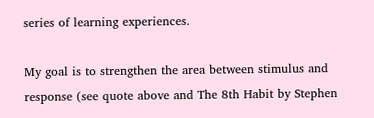series of learning experiences.

My goal is to strengthen the area between stimulus and response (see quote above and The 8th Habit by Stephen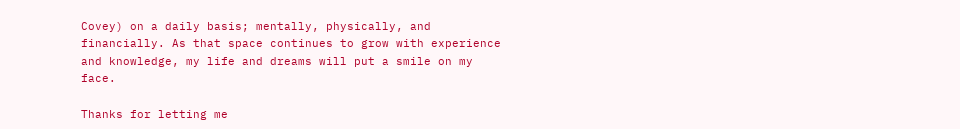Covey) on a daily basis; mentally, physically, and financially. As that space continues to grow with experience and knowledge, my life and dreams will put a smile on my face.

Thanks for letting me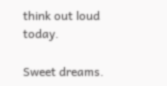think out loud today.

Sweet dreams.